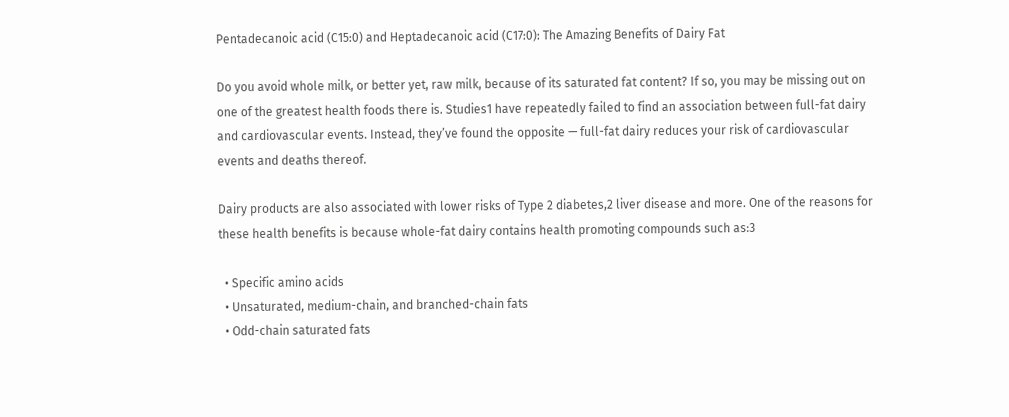Pentadecanoic acid (C15:0) and Heptadecanoic acid (C17:0): The Amazing Benefits of Dairy Fat

Do you avoid whole milk, or better yet, raw milk, because of its saturated fat content? If so, you may be missing out on one of the greatest health foods there is. Studies1 have repeatedly failed to find an association between full-fat dairy and cardiovascular events. Instead, they’ve found the opposite — full-fat dairy reduces your risk of cardiovascular events and deaths thereof.

Dairy products are also associated with lower risks of Type 2 diabetes,2 liver disease and more. One of the reasons for these health benefits is because whole-fat dairy contains health promoting compounds such as:3

  • Specific amino acids
  • Unsaturated, medium-chain, and branched-chain fats
  • Odd-chain saturated fats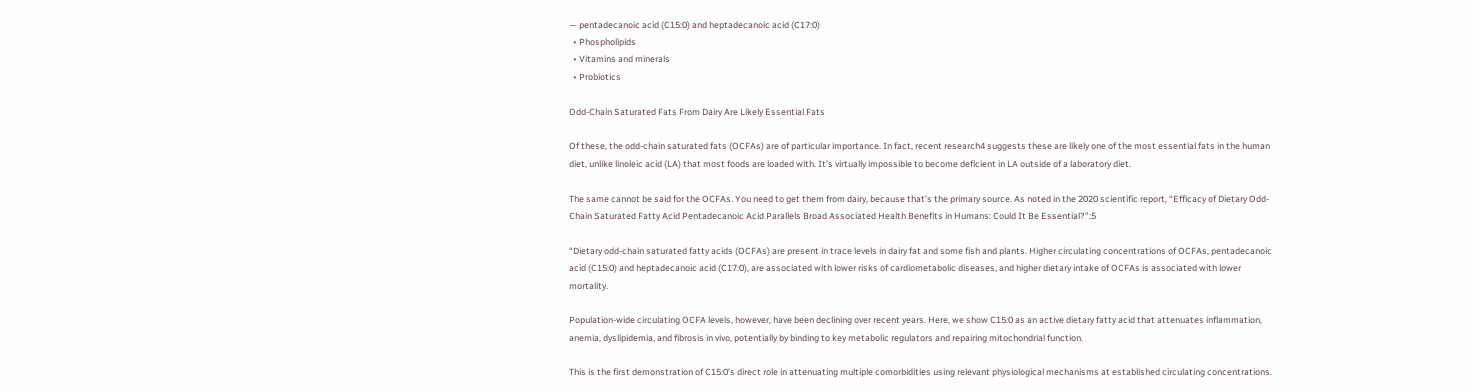— pentadecanoic acid (C15:0) and heptadecanoic acid (C17:0)
  • Phospholipids
  • Vitamins and minerals
  • Probiotics

Odd-Chain Saturated Fats From Dairy Are Likely Essential Fats

Of these, the odd-chain saturated fats (OCFAs) are of particular importance. In fact, recent research4 suggests these are likely one of the most essential fats in the human diet, unlike linoleic acid (LA) that most foods are loaded with. It’s virtually impossible to become deficient in LA outside of a laboratory diet.

The same cannot be said for the OCFAs. You need to get them from dairy, because that’s the primary source. As noted in the 2020 scientific report, “Efficacy of Dietary Odd-Chain Saturated Fatty Acid Pentadecanoic Acid Parallels Broad Associated Health Benefits in Humans: Could It Be Essential?”:5

“Dietary odd-chain saturated fatty acids (OCFAs) are present in trace levels in dairy fat and some fish and plants. Higher circulating concentrations of OCFAs, pentadecanoic acid (C15:0) and heptadecanoic acid (C17:0), are associated with lower risks of cardiometabolic diseases, and higher dietary intake of OCFAs is associated with lower mortality.

Population-wide circulating OCFA levels, however, have been declining over recent years. Here, we show C15:0 as an active dietary fatty acid that attenuates inflammation, anemia, dyslipidemia, and fibrosis in vivo, potentially by binding to key metabolic regulators and repairing mitochondrial function.

This is the first demonstration of C15:0’s direct role in attenuating multiple comorbidities using relevant physiological mechanisms at established circulating concentrations.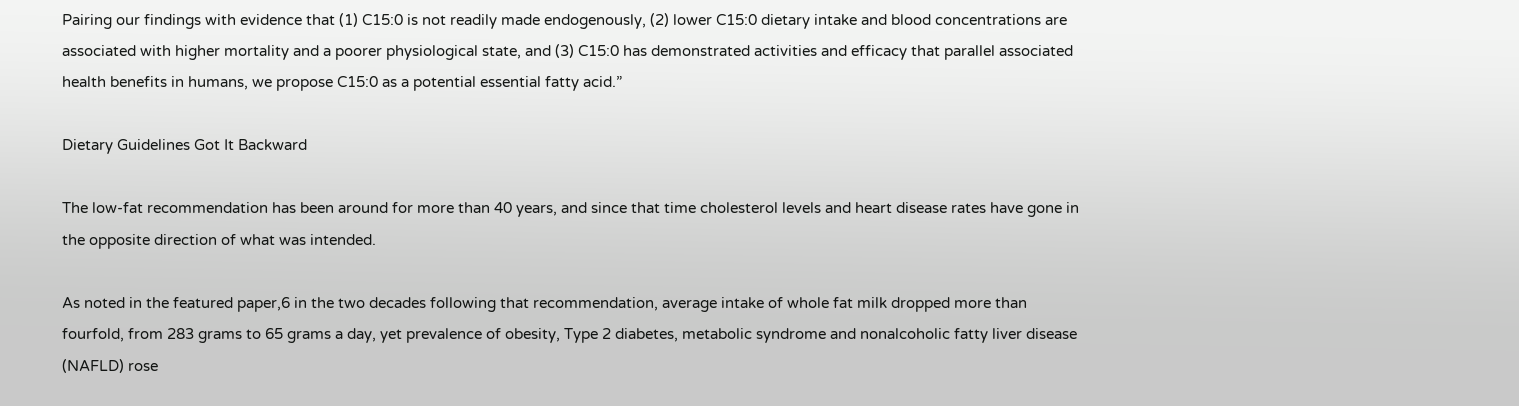Pairing our findings with evidence that (1) C15:0 is not readily made endogenously, (2) lower C15:0 dietary intake and blood concentrations are associated with higher mortality and a poorer physiological state, and (3) C15:0 has demonstrated activities and efficacy that parallel associated health benefits in humans, we propose C15:0 as a potential essential fatty acid.”

Dietary Guidelines Got It Backward

The low-fat recommendation has been around for more than 40 years, and since that time cholesterol levels and heart disease rates have gone in the opposite direction of what was intended.

As noted in the featured paper,6 in the two decades following that recommendation, average intake of whole fat milk dropped more than fourfold, from 283 grams to 65 grams a day, yet prevalence of obesity, Type 2 diabetes, metabolic syndrome and nonalcoholic fatty liver disease (NAFLD) rose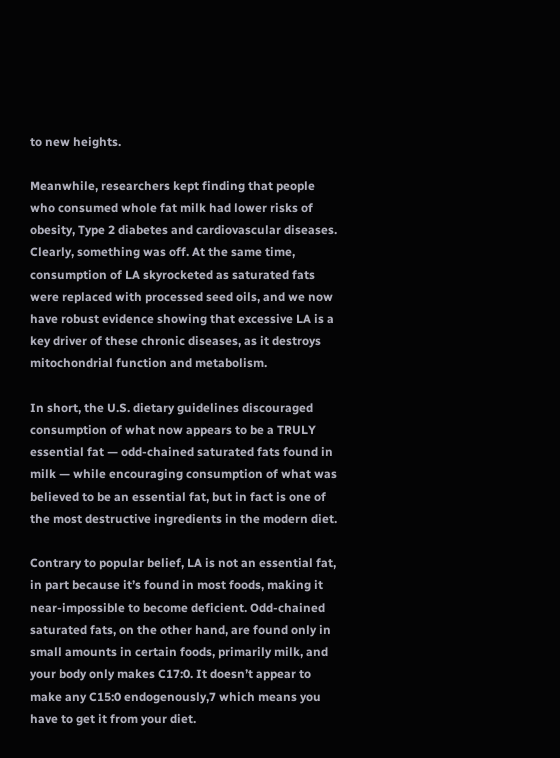to new heights.

Meanwhile, researchers kept finding that people who consumed whole fat milk had lower risks of obesity, Type 2 diabetes and cardiovascular diseases. Clearly, something was off. At the same time, consumption of LA skyrocketed as saturated fats were replaced with processed seed oils, and we now have robust evidence showing that excessive LA is a key driver of these chronic diseases, as it destroys mitochondrial function and metabolism.

In short, the U.S. dietary guidelines discouraged consumption of what now appears to be a TRULY essential fat — odd-chained saturated fats found in milk — while encouraging consumption of what was believed to be an essential fat, but in fact is one of the most destructive ingredients in the modern diet.

Contrary to popular belief, LA is not an essential fat, in part because it’s found in most foods, making it near-impossible to become deficient. Odd-chained saturated fats, on the other hand, are found only in small amounts in certain foods, primarily milk, and your body only makes C17:0. It doesn’t appear to make any C15:0 endogenously,7 which means you have to get it from your diet.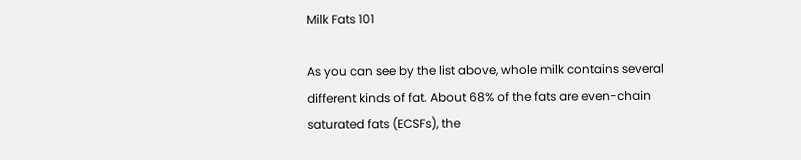Milk Fats 101

As you can see by the list above, whole milk contains several different kinds of fat. About 68% of the fats are even-chain saturated fats (ECSFs), the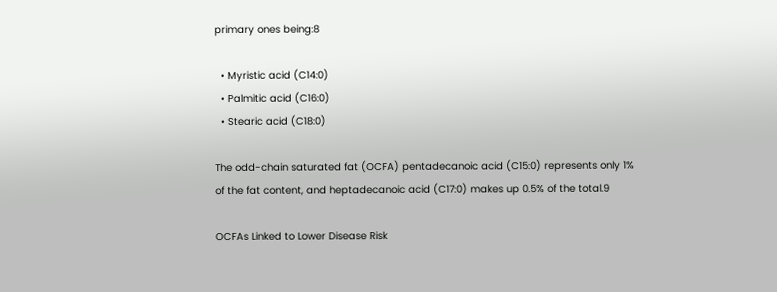primary ones being:8

  • Myristic acid (C14:0)
  • Palmitic acid (C16:0)
  • Stearic acid (C18:0)

The odd-chain saturated fat (OCFA) pentadecanoic acid (C15:0) represents only 1% of the fat content, and heptadecanoic acid (C17:0) makes up 0.5% of the total.9

OCFAs Linked to Lower Disease Risk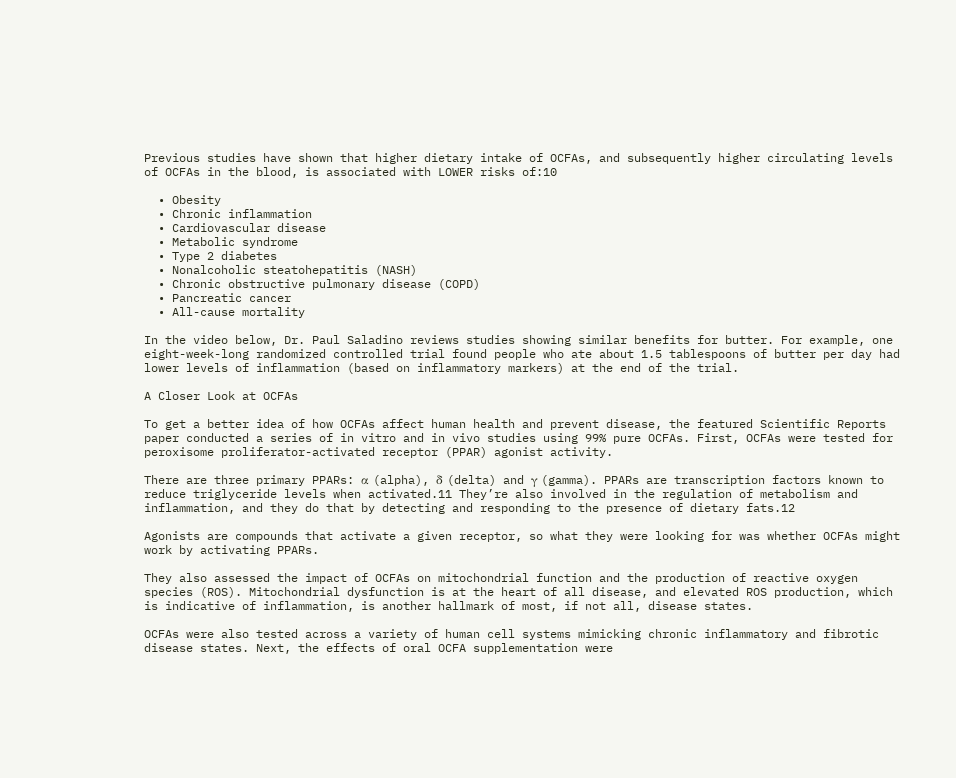Previous studies have shown that higher dietary intake of OCFAs, and subsequently higher circulating levels of OCFAs in the blood, is associated with LOWER risks of:10

  • Obesity
  • Chronic inflammation
  • Cardiovascular disease
  • Metabolic syndrome
  • Type 2 diabetes
  • Nonalcoholic steatohepatitis (NASH)
  • Chronic obstructive pulmonary disease (COPD)
  • Pancreatic cancer
  • All-cause mortality

In the video below, Dr. Paul Saladino reviews studies showing similar benefits for butter. For example, one eight-week-long randomized controlled trial found people who ate about 1.5 tablespoons of butter per day had lower levels of inflammation (based on inflammatory markers) at the end of the trial.

A Closer Look at OCFAs

To get a better idea of how OCFAs affect human health and prevent disease, the featured Scientific Reports paper conducted a series of in vitro and in vivo studies using 99% pure OCFAs. First, OCFAs were tested for peroxisome proliferator-activated receptor (PPAR) agonist activity.

There are three primary PPARs: α (alpha), δ (delta) and γ (gamma). PPARs are transcription factors known to reduce triglyceride levels when activated.11 They’re also involved in the regulation of metabolism and inflammation, and they do that by detecting and responding to the presence of dietary fats.12

Agonists are compounds that activate a given receptor, so what they were looking for was whether OCFAs might work by activating PPARs.

They also assessed the impact of OCFAs on mitochondrial function and the production of reactive oxygen species (ROS). Mitochondrial dysfunction is at the heart of all disease, and elevated ROS production, which is indicative of inflammation, is another hallmark of most, if not all, disease states.

OCFAs were also tested across a variety of human cell systems mimicking chronic inflammatory and fibrotic disease states. Next, the effects of oral OCFA supplementation were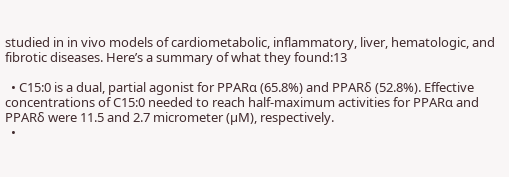studied in in vivo models of cardiometabolic, inflammatory, liver, hematologic, and fibrotic diseases. Here’s a summary of what they found:13

  • C15:0 is a dual, partial agonist for PPARα (65.8%) and PPARδ (52.8%). Effective concentrations of C15:0 needed to reach half-maximum activities for PPARα and PPARδ were 11.5 and 2.7 micrometer (µM), respectively.
  •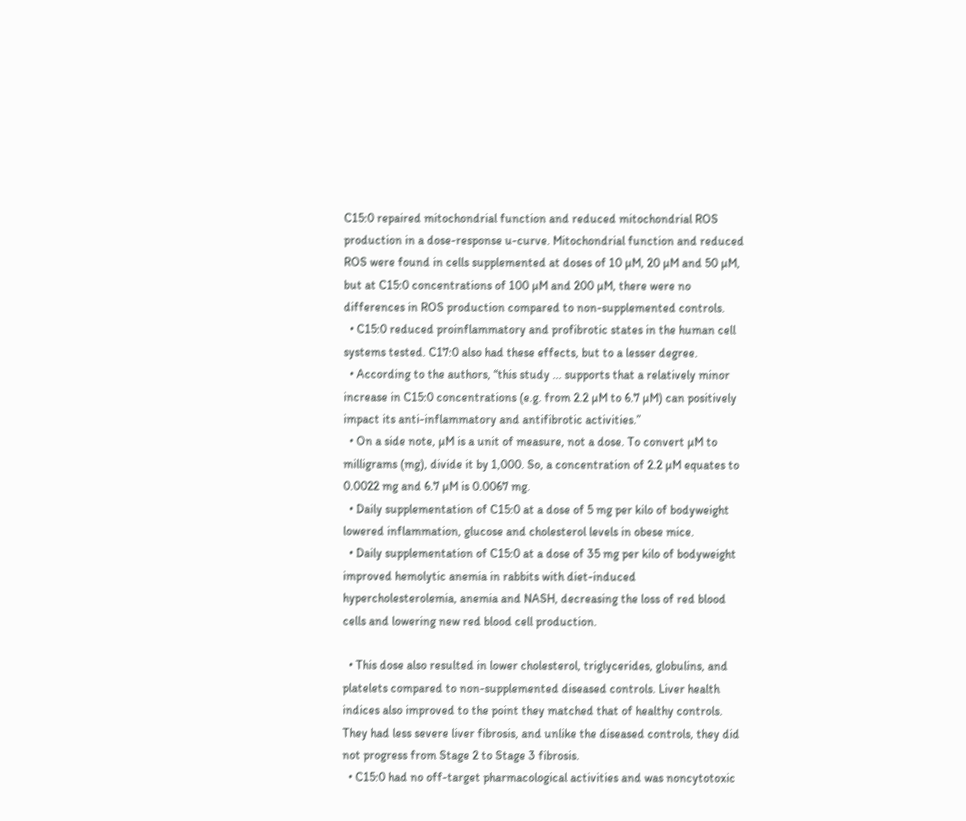C15:0 repaired mitochondrial function and reduced mitochondrial ROS production in a dose-response u-curve. Mitochondrial function and reduced ROS were found in cells supplemented at doses of 10 µM, 20 µM and 50 µM, but at C15:0 concentrations of 100 µM and 200 µM, there were no differences in ROS production compared to non-supplemented controls.
  • C15:0 reduced proinflammatory and profibrotic states in the human cell systems tested. C17:0 also had these effects, but to a lesser degree.
  • According to the authors, “this study ... supports that a relatively minor increase in C15:0 concentrations (e.g. from 2.2 µM to 6.7 µM) can positively impact its anti-inflammatory and antifibrotic activities.”
  • On a side note, µM is a unit of measure, not a dose. To convert µM to milligrams (mg), divide it by 1,000. So, a concentration of 2.2 µM equates to 0.0022 mg and 6.7 µM is 0.0067 mg.
  • Daily supplementation of C15:0 at a dose of 5 mg per kilo of bodyweight lowered inflammation, glucose and cholesterol levels in obese mice.
  • Daily supplementation of C15:0 at a dose of 35 mg per kilo of bodyweight improved hemolytic anemia in rabbits with diet-induced hypercholesterolemia, anemia and NASH, decreasing the loss of red blood cells and lowering new red blood cell production.

  • This dose also resulted in lower cholesterol, triglycerides, globulins, and platelets compared to non-supplemented diseased controls. Liver health indices also improved to the point they matched that of healthy controls. They had less severe liver fibrosis, and unlike the diseased controls, they did not progress from Stage 2 to Stage 3 fibrosis.
  • C15:0 had no off-target pharmacological activities and was noncytotoxic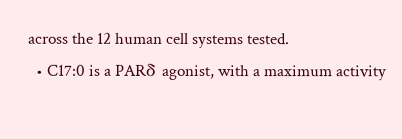across the 12 human cell systems tested.
  • C17:0 is a PARδ agonist, with a maximum activity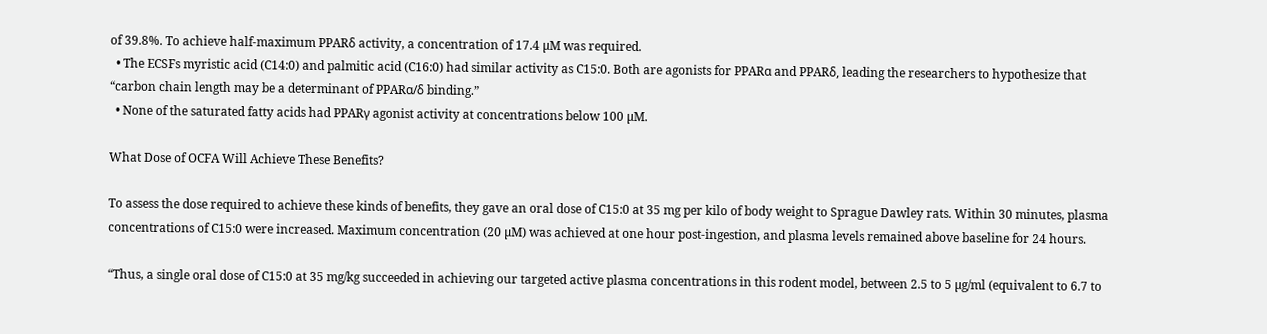of 39.8%. To achieve half-maximum PPARδ activity, a concentration of 17.4 µM was required.
  • The ECSFs myristic acid (C14:0) and palmitic acid (C16:0) had similar activity as C15:0. Both are agonists for PPARα and PPARδ, leading the researchers to hypothesize that “carbon chain length may be a determinant of PPARα/δ binding.”
  • None of the saturated fatty acids had PPARγ agonist activity at concentrations below 100 µM.

What Dose of OCFA Will Achieve These Benefits?

To assess the dose required to achieve these kinds of benefits, they gave an oral dose of C15:0 at 35 mg per kilo of body weight to Sprague Dawley rats. Within 30 minutes, plasma concentrations of C15:0 were increased. Maximum concentration (20 µM) was achieved at one hour post-ingestion, and plasma levels remained above baseline for 24 hours.

“Thus, a single oral dose of C15:0 at 35 mg/kg succeeded in achieving our targeted active plasma concentrations in this rodent model, between 2.5 to 5 µg/ml (equivalent to 6.7 to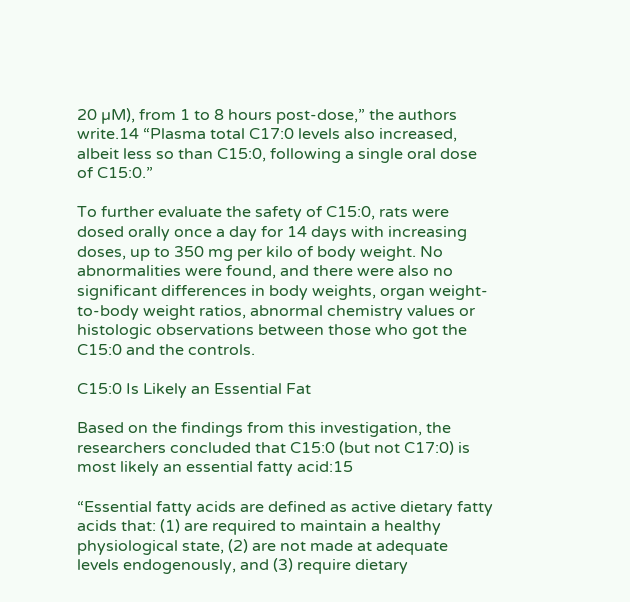20 µM), from 1 to 8 hours post-dose,” the authors write.14 “Plasma total C17:0 levels also increased, albeit less so than C15:0, following a single oral dose of C15:0.”

To further evaluate the safety of C15:0, rats were dosed orally once a day for 14 days with increasing doses, up to 350 mg per kilo of body weight. No abnormalities were found, and there were also no significant differences in body weights, organ weight-to-body weight ratios, abnormal chemistry values or histologic observations between those who got the C15:0 and the controls.

C15:0 Is Likely an Essential Fat

Based on the findings from this investigation, the researchers concluded that C15:0 (but not C17:0) is most likely an essential fatty acid:15

“Essential fatty acids are defined as active dietary fatty acids that: (1) are required to maintain a healthy physiological state, (2) are not made at adequate levels endogenously, and (3) require dietary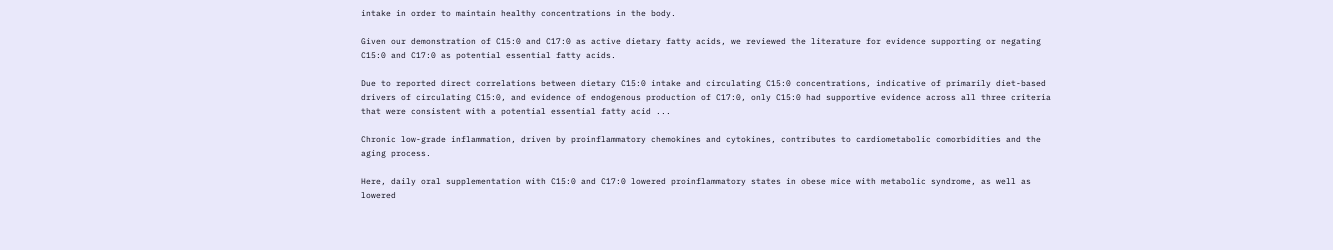intake in order to maintain healthy concentrations in the body.

Given our demonstration of C15:0 and C17:0 as active dietary fatty acids, we reviewed the literature for evidence supporting or negating C15:0 and C17:0 as potential essential fatty acids.

Due to reported direct correlations between dietary C15:0 intake and circulating C15:0 concentrations, indicative of primarily diet-based drivers of circulating C15:0, and evidence of endogenous production of C17:0, only C15:0 had supportive evidence across all three criteria that were consistent with a potential essential fatty acid ...

Chronic low-grade inflammation, driven by proinflammatory chemokines and cytokines, contributes to cardiometabolic comorbidities and the aging process.

Here, daily oral supplementation with C15:0 and C17:0 lowered proinflammatory states in obese mice with metabolic syndrome, as well as lowered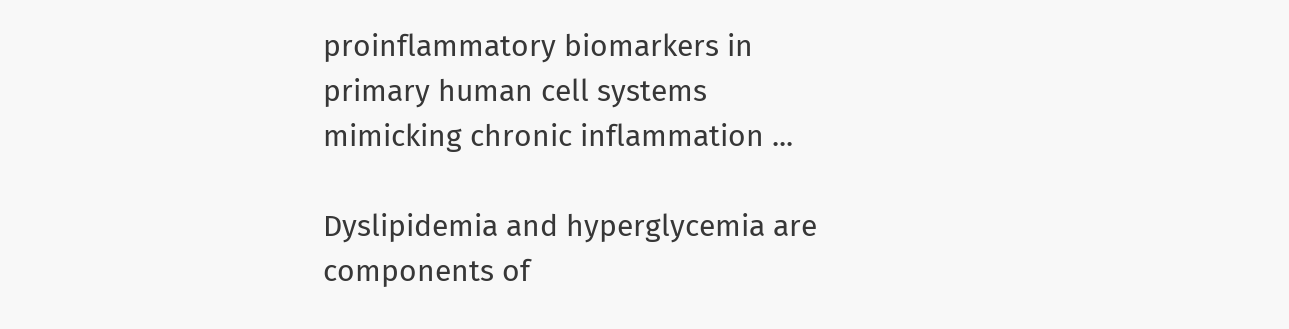proinflammatory biomarkers in primary human cell systems mimicking chronic inflammation ...

Dyslipidemia and hyperglycemia are components of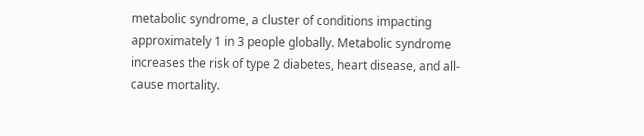metabolic syndrome, a cluster of conditions impacting approximately 1 in 3 people globally. Metabolic syndrome increases the risk of type 2 diabetes, heart disease, and all-cause mortality.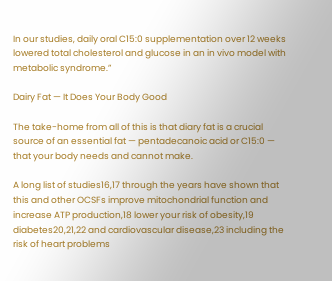In our studies, daily oral C15:0 supplementation over 12 weeks lowered total cholesterol and glucose in an in vivo model with metabolic syndrome.”

Dairy Fat — It Does Your Body Good

The take-home from all of this is that diary fat is a crucial source of an essential fat — pentadecanoic acid or C15:0 — that your body needs and cannot make.

A long list of studies16,17 through the years have shown that this and other OCSFs improve mitochondrial function and increase ATP production,18 lower your risk of obesity,19 diabetes20,21,22 and cardiovascular disease,23 including the risk of heart problems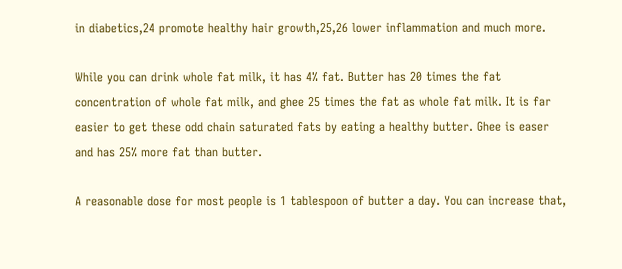in diabetics,24 promote healthy hair growth,25,26 lower inflammation and much more.

While you can drink whole fat milk, it has 4% fat. Butter has 20 times the fat concentration of whole fat milk, and ghee 25 times the fat as whole fat milk. It is far easier to get these odd chain saturated fats by eating a healthy butter. Ghee is easer and has 25% more fat than butter.

A reasonable dose for most people is 1 tablespoon of butter a day. You can increase that,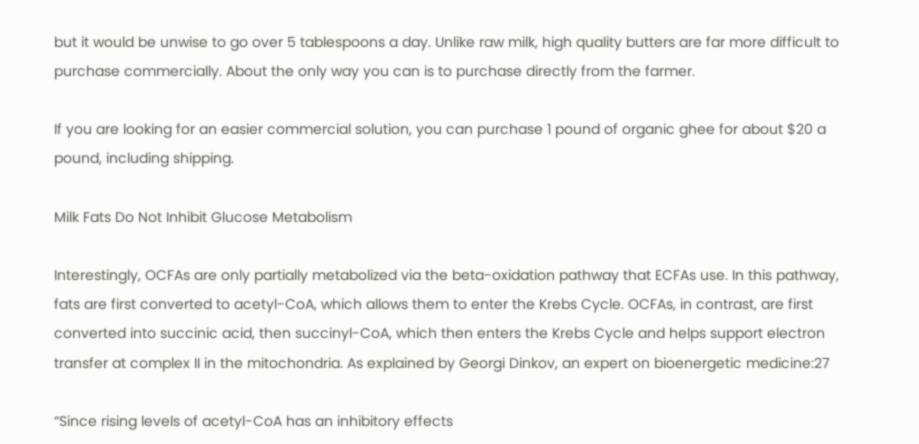but it would be unwise to go over 5 tablespoons a day. Unlike raw milk, high quality butters are far more difficult to purchase commercially. About the only way you can is to purchase directly from the farmer.

If you are looking for an easier commercial solution, you can purchase 1 pound of organic ghee for about $20 a pound, including shipping.

Milk Fats Do Not Inhibit Glucose Metabolism

Interestingly, OCFAs are only partially metabolized via the beta-oxidation pathway that ECFAs use. In this pathway, fats are first converted to acetyl-CoA, which allows them to enter the Krebs Cycle. OCFAs, in contrast, are first converted into succinic acid, then succinyl-CoA, which then enters the Krebs Cycle and helps support electron transfer at complex II in the mitochondria. As explained by Georgi Dinkov, an expert on bioenergetic medicine:27

“Since rising levels of acetyl-CoA has an inhibitory effects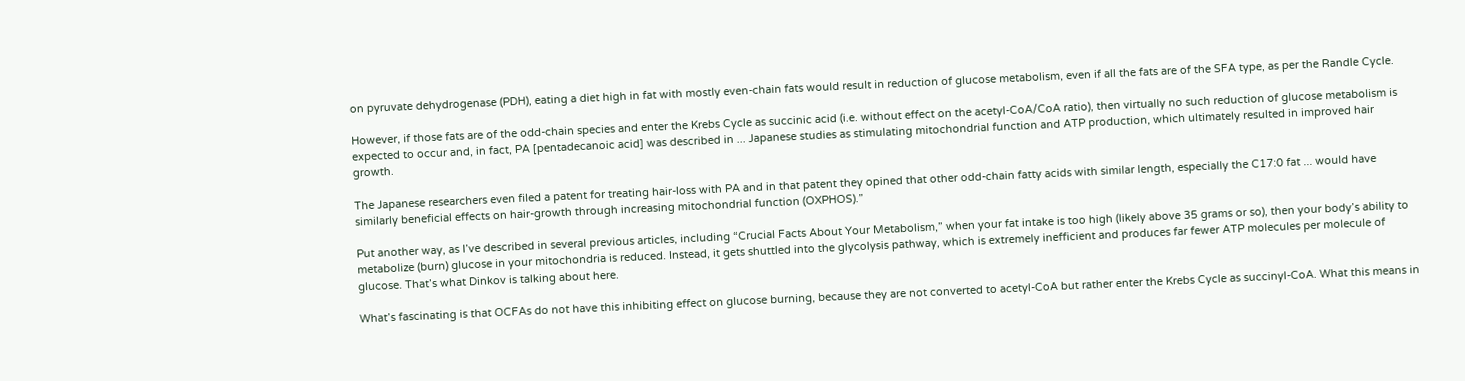on pyruvate dehydrogenase (PDH), eating a diet high in fat with mostly even-chain fats would result in reduction of glucose metabolism, even if all the fats are of the SFA type, as per the Randle Cycle.

However, if those fats are of the odd-chain species and enter the Krebs Cycle as succinic acid (i.e. without effect on the acetyl-CoA/CoA ratio), then virtually no such reduction of glucose metabolism is expected to occur and, in fact, PA [pentadecanoic acid] was described in ... Japanese studies as stimulating mitochondrial function and ATP production, which ultimately resulted in improved hair growth.

The Japanese researchers even filed a patent for treating hair-loss with PA and in that patent they opined that other odd-chain fatty acids with similar length, especially the C17:0 fat ... would have similarly beneficial effects on hair-growth through increasing mitochondrial function (OXPHOS).”

Put another way, as I’ve described in several previous articles, including “Crucial Facts About Your Metabolism,” when your fat intake is too high (likely above 35 grams or so), then your body’s ability to metabolize (burn) glucose in your mitochondria is reduced. Instead, it gets shuttled into the glycolysis pathway, which is extremely inefficient and produces far fewer ATP molecules per molecule of glucose. That’s what Dinkov is talking about here.

What’s fascinating is that OCFAs do not have this inhibiting effect on glucose burning, because they are not converted to acetyl-CoA but rather enter the Krebs Cycle as succinyl-CoA. What this means in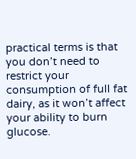practical terms is that you don’t need to restrict your consumption of full fat dairy, as it won’t affect your ability to burn glucose.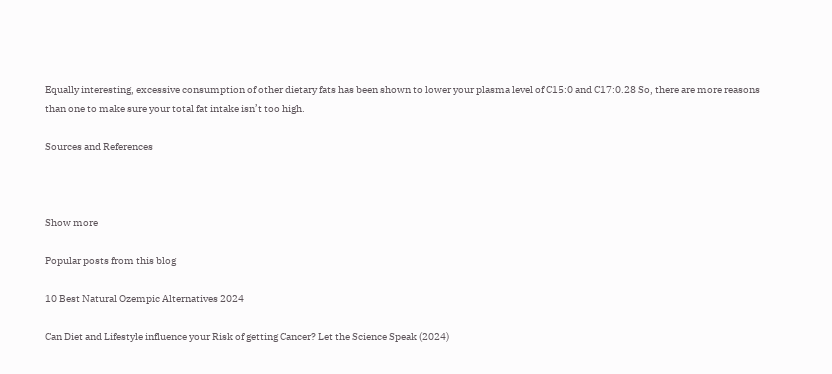Equally interesting, excessive consumption of other dietary fats has been shown to lower your plasma level of C15:0 and C17:0.28 So, there are more reasons than one to make sure your total fat intake isn’t too high.

Sources and References



Show more

Popular posts from this blog

10 Best Natural Ozempic Alternatives 2024

Can Diet and Lifestyle influence your Risk of getting Cancer? Let the Science Speak (2024)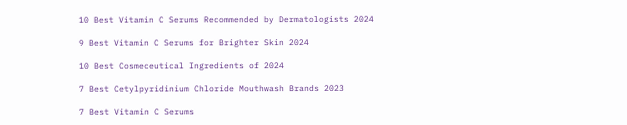10 Best Vitamin C Serums Recommended by Dermatologists 2024

9 Best Vitamin C Serums for Brighter Skin 2024

10 Best Cosmeceutical Ingredients of 2024

7 Best Cetylpyridinium Chloride Mouthwash Brands 2023

7 Best Vitamin C Serums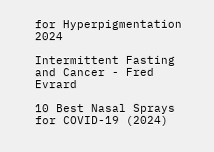for Hyperpigmentation 2024

Intermittent Fasting and Cancer - Fred Evrard

10 Best Nasal Sprays for COVID-19 (2024)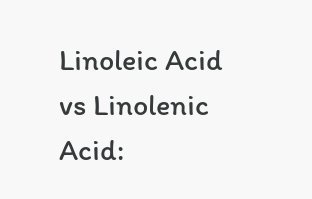Linoleic Acid vs Linolenic Acid: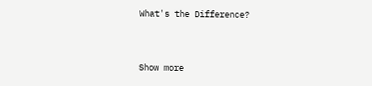What's the Difference?


Show more